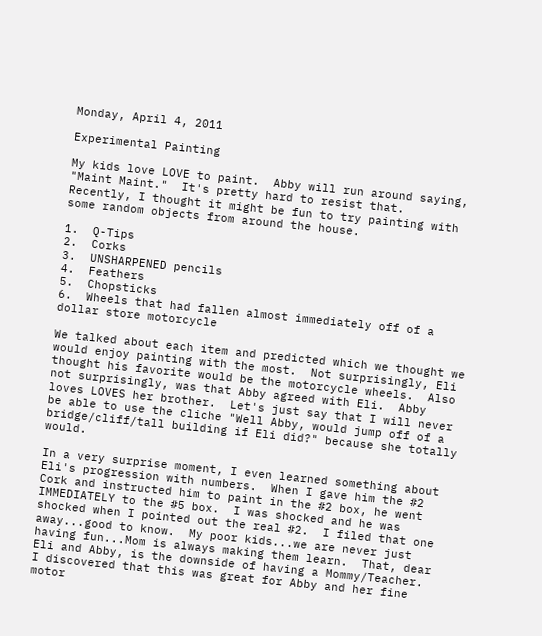Monday, April 4, 2011

Experimental Painting

My kids love LOVE to paint.  Abby will run around saying, "Maint Maint."  It's pretty hard to resist that.   Recently, I thought it might be fun to try painting with some random objects from around the house.

1.  Q-Tips
2.  Corks
3.  UNSHARPENED pencils
4.  Feathers
5.  Chopsticks
6.  Wheels that had fallen almost immediately off of a dollar store motorcycle

We talked about each item and predicted which we thought we would enjoy painting with the most.  Not surprisingly, Eli thought his favorite would be the motorcycle wheels.  Also not surprisingly, was that Abby agreed with Eli.  Abby loves LOVES her brother.  Let's just say that I will never be able to use the cliche "Well Abby, would jump off of a bridge/cliff/tall building if Eli did?" because she totally would.

In a very surprise moment, I even learned something about Eli's progression with numbers.  When I gave him the #2 Cork and instructed him to paint in the #2 box, he went IMMEDIATELY to the #5 box.  I was shocked and he was shocked when I pointed out the real #2.  I filed that one away...good to know.  My poor kids...we are never just having fun...Mom is always making them learn.  That, dear Eli and Abby, is the downside of having a Mommy/Teacher.
I discovered that this was great for Abby and her fine motor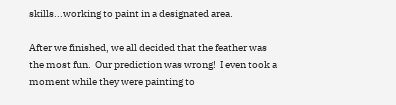skills...working to paint in a designated area.

After we finished, we all decided that the feather was the most fun.  Our prediction was wrong!  I even took a moment while they were painting to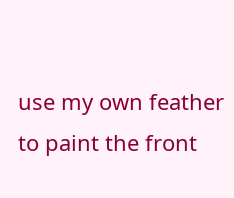use my own feather to paint the front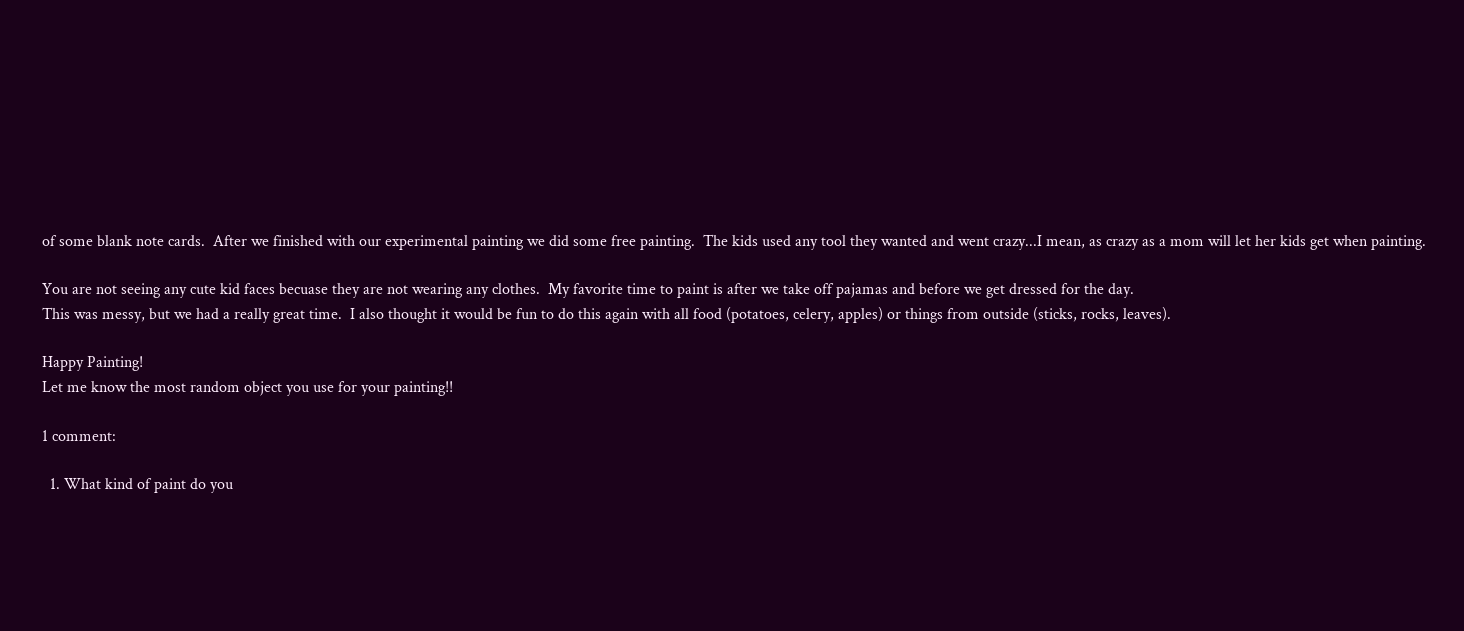of some blank note cards.  After we finished with our experimental painting we did some free painting.  The kids used any tool they wanted and went crazy...I mean, as crazy as a mom will let her kids get when painting.

You are not seeing any cute kid faces becuase they are not wearing any clothes.  My favorite time to paint is after we take off pajamas and before we get dressed for the day.
This was messy, but we had a really great time.  I also thought it would be fun to do this again with all food (potatoes, celery, apples) or things from outside (sticks, rocks, leaves).

Happy Painting!
Let me know the most random object you use for your painting!!

1 comment:

  1. What kind of paint do you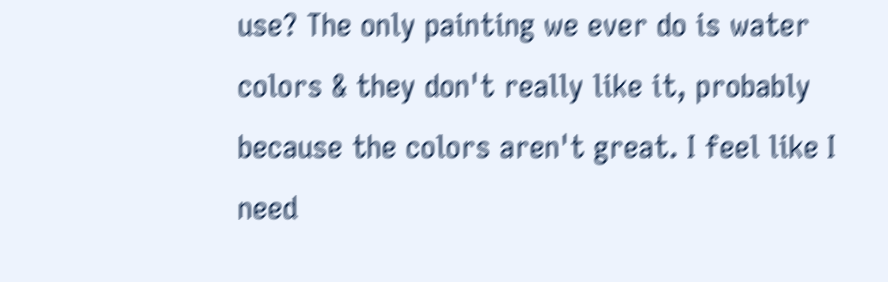use? The only painting we ever do is water colors & they don't really like it, probably because the colors aren't great. I feel like I need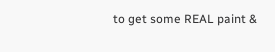to get some REAL paint &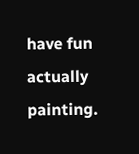have fun actually painting.